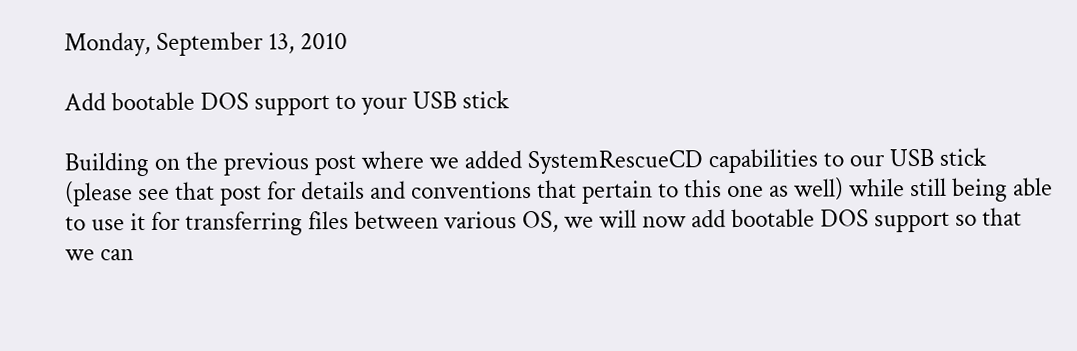Monday, September 13, 2010

Add bootable DOS support to your USB stick

Building on the previous post where we added SystemRescueCD capabilities to our USB stick (please see that post for details and conventions that pertain to this one as well) while still being able to use it for transferring files between various OS, we will now add bootable DOS support so that we can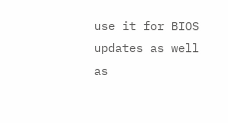use it for BIOS updates as well as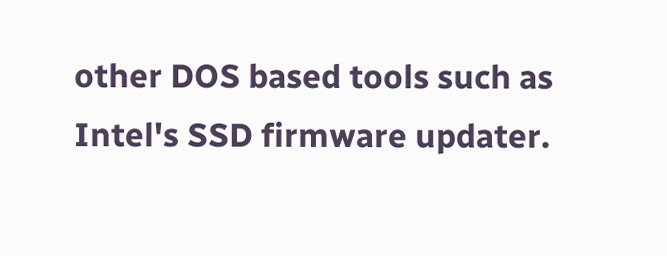other DOS based tools such as Intel's SSD firmware updater.